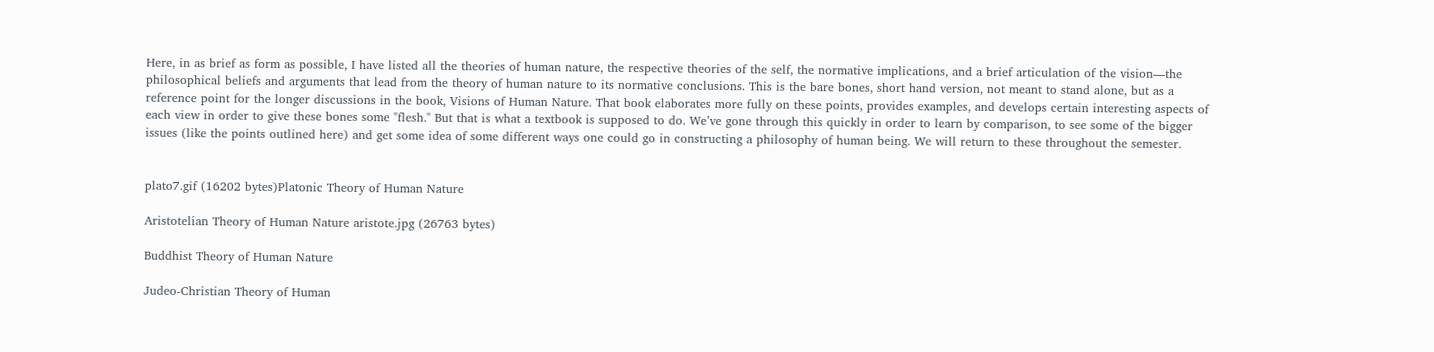Here, in as brief as form as possible, I have listed all the theories of human nature, the respective theories of the self, the normative implications, and a brief articulation of the vision—the philosophical beliefs and arguments that lead from the theory of human nature to its normative conclusions. This is the bare bones, short hand version, not meant to stand alone, but as a reference point for the longer discussions in the book, Visions of Human Nature. That book elaborates more fully on these points, provides examples, and develops certain interesting aspects of each view in order to give these bones some "flesh." But that is what a textbook is supposed to do. We’ve gone through this quickly in order to learn by comparison, to see some of the bigger issues (like the points outlined here) and get some idea of some different ways one could go in constructing a philosophy of human being. We will return to these throughout the semester.


plato7.gif (16202 bytes)Platonic Theory of Human Nature

Aristotelian Theory of Human Nature aristote.jpg (26763 bytes)

Buddhist Theory of Human Nature

Judeo-Christian Theory of Human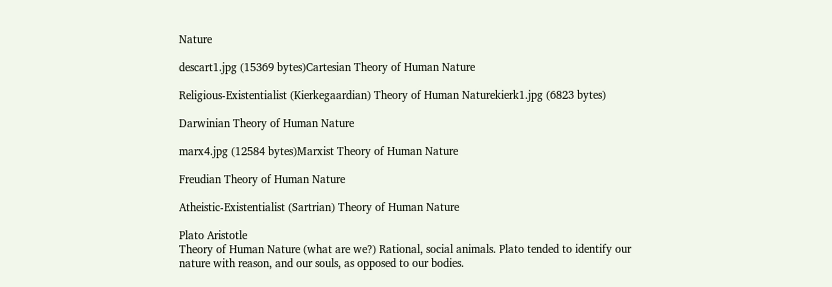Nature

descart1.jpg (15369 bytes)Cartesian Theory of Human Nature

Religious-Existentialist (Kierkegaardian) Theory of Human Naturekierk1.jpg (6823 bytes)

Darwinian Theory of Human Nature

marx4.jpg (12584 bytes)Marxist Theory of Human Nature

Freudian Theory of Human Nature

Atheistic-Existentialist (Sartrian) Theory of Human Nature

Plato Aristotle
Theory of Human Nature (what are we?) Rational, social animals. Plato tended to identify our nature with reason, and our souls, as opposed to our bodies.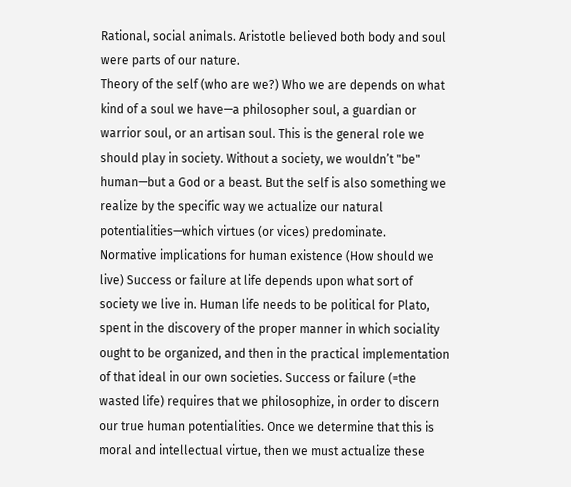Rational, social animals. Aristotle believed both body and soul were parts of our nature.
Theory of the self (who are we?) Who we are depends on what kind of a soul we have—a philosopher soul, a guardian or warrior soul, or an artisan soul. This is the general role we should play in society. Without a society, we wouldn’t "be" human—but a God or a beast. But the self is also something we realize by the specific way we actualize our natural potentialities—which virtues (or vices) predominate.
Normative implications for human existence (How should we live) Success or failure at life depends upon what sort of society we live in. Human life needs to be political for Plato, spent in the discovery of the proper manner in which sociality ought to be organized, and then in the practical implementation of that ideal in our own societies. Success or failure (=the wasted life) requires that we philosophize, in order to discern our true human potentialities. Once we determine that this is moral and intellectual virtue, then we must actualize these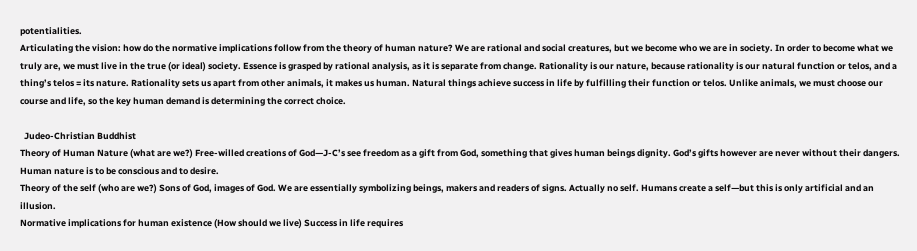potentialities.
Articulating the vision: how do the normative implications follow from the theory of human nature? We are rational and social creatures, but we become who we are in society. In order to become what we truly are, we must live in the true (or ideal) society. Essence is grasped by rational analysis, as it is separate from change. Rationality is our nature, because rationality is our natural function or telos, and a thing’s telos = its nature. Rationality sets us apart from other animals, it makes us human. Natural things achieve success in life by fulfilling their function or telos. Unlike animals, we must choose our course and life, so the key human demand is determining the correct choice.

  Judeo-Christian Buddhist
Theory of Human Nature (what are we?) Free-willed creations of God—J-C’s see freedom as a gift from God, something that gives human beings dignity. God’s gifts however are never without their dangers. Human nature is to be conscious and to desire.
Theory of the self (who are we?) Sons of God, images of God. We are essentially symbolizing beings, makers and readers of signs. Actually no self. Humans create a self—but this is only artificial and an illusion.
Normative implications for human existence (How should we live) Success in life requires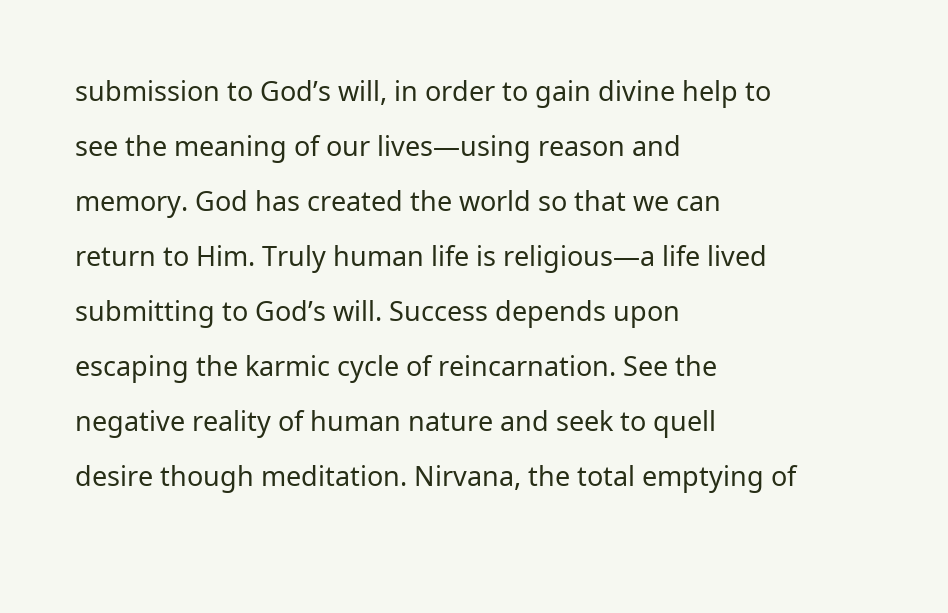submission to God’s will, in order to gain divine help to see the meaning of our lives—using reason and memory. God has created the world so that we can return to Him. Truly human life is religious—a life lived submitting to God’s will. Success depends upon escaping the karmic cycle of reincarnation. See the negative reality of human nature and seek to quell desire though meditation. Nirvana, the total emptying of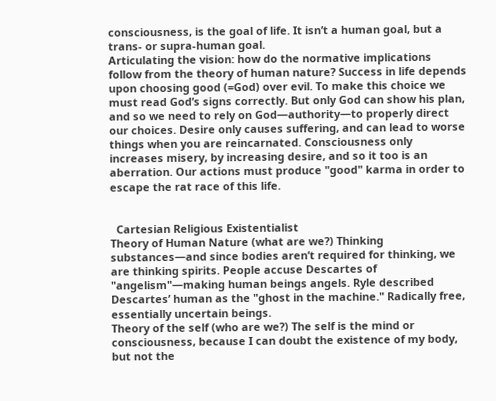consciousness, is the goal of life. It isn’t a human goal, but a trans- or supra-human goal.
Articulating the vision: how do the normative implications follow from the theory of human nature? Success in life depends upon choosing good (=God) over evil. To make this choice we must read God’s signs correctly. But only God can show his plan, and so we need to rely on God—authority—to properly direct our choices. Desire only causes suffering, and can lead to worse things when you are reincarnated. Consciousness only increases misery, by increasing desire, and so it too is an aberration. Our actions must produce "good" karma in order to escape the rat race of this life.


  Cartesian Religious Existentialist
Theory of Human Nature (what are we?) Thinking substances—and since bodies aren’t required for thinking, we are thinking spirits. People accuse Descartes of "angelism"—making human beings angels. Ryle described Descartes’ human as the "ghost in the machine." Radically free, essentially uncertain beings.
Theory of the self (who are we?) The self is the mind or consciousness, because I can doubt the existence of my body, but not the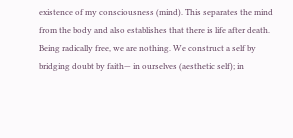existence of my consciousness (mind). This separates the mind from the body and also establishes that there is life after death. Being radically free, we are nothing. We construct a self by bridging doubt by faith— in ourselves (aesthetic self); in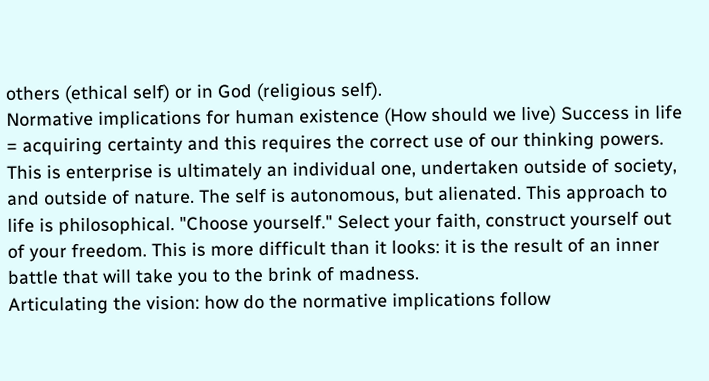others (ethical self) or in God (religious self).
Normative implications for human existence (How should we live) Success in life = acquiring certainty and this requires the correct use of our thinking powers. This is enterprise is ultimately an individual one, undertaken outside of society, and outside of nature. The self is autonomous, but alienated. This approach to life is philosophical. "Choose yourself." Select your faith, construct yourself out of your freedom. This is more difficult than it looks: it is the result of an inner battle that will take you to the brink of madness.
Articulating the vision: how do the normative implications follow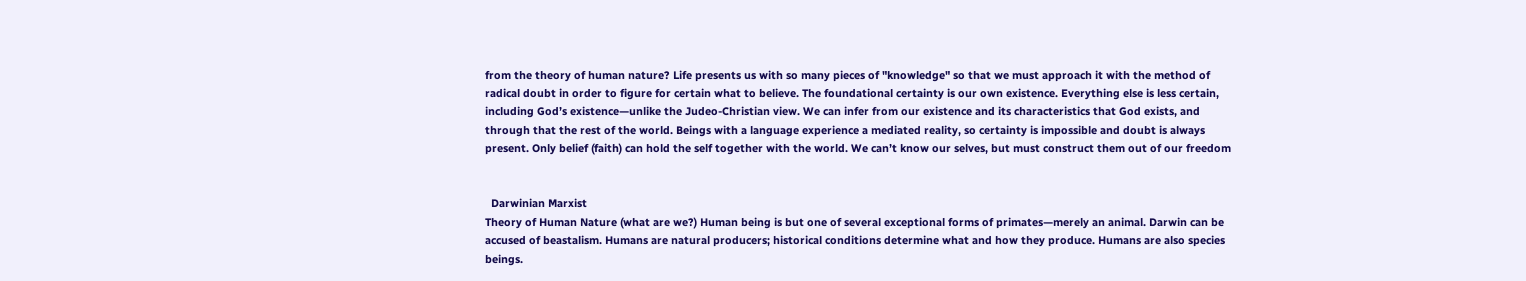from the theory of human nature? Life presents us with so many pieces of "knowledge" so that we must approach it with the method of radical doubt in order to figure for certain what to believe. The foundational certainty is our own existence. Everything else is less certain, including God’s existence—unlike the Judeo-Christian view. We can infer from our existence and its characteristics that God exists, and through that the rest of the world. Beings with a language experience a mediated reality, so certainty is impossible and doubt is always present. Only belief (faith) can hold the self together with the world. We can’t know our selves, but must construct them out of our freedom


  Darwinian Marxist
Theory of Human Nature (what are we?) Human being is but one of several exceptional forms of primates—merely an animal. Darwin can be accused of beastalism. Humans are natural producers; historical conditions determine what and how they produce. Humans are also species beings.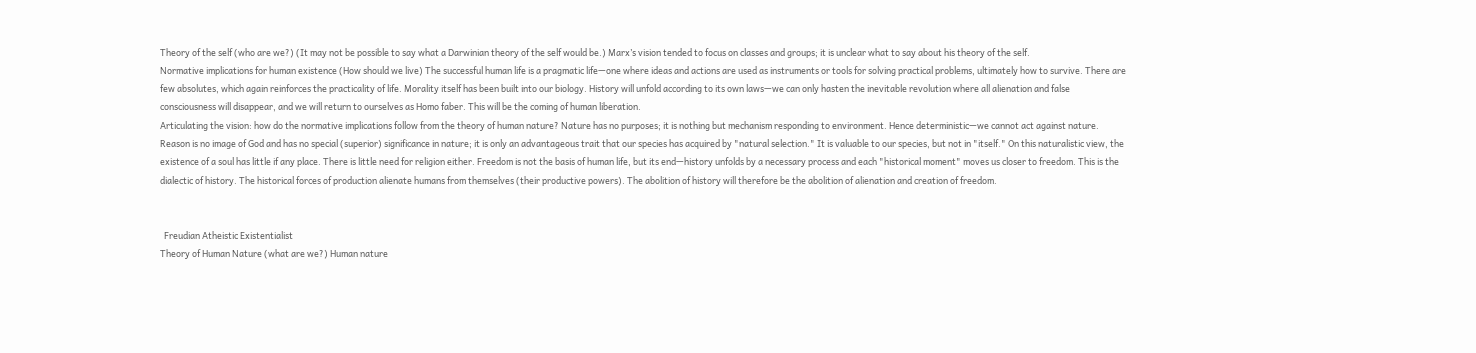Theory of the self (who are we?) (It may not be possible to say what a Darwinian theory of the self would be.) Marx’s vision tended to focus on classes and groups; it is unclear what to say about his theory of the self.
Normative implications for human existence (How should we live) The successful human life is a pragmatic life—one where ideas and actions are used as instruments or tools for solving practical problems, ultimately how to survive. There are few absolutes, which again reinforces the practicality of life. Morality itself has been built into our biology. History will unfold according to its own laws—we can only hasten the inevitable revolution where all alienation and false consciousness will disappear, and we will return to ourselves as Homo faber. This will be the coming of human liberation.
Articulating the vision: how do the normative implications follow from the theory of human nature? Nature has no purposes; it is nothing but mechanism responding to environment. Hence deterministic—we cannot act against nature. Reason is no image of God and has no special (superior) significance in nature; it is only an advantageous trait that our species has acquired by "natural selection." It is valuable to our species, but not in "itself." On this naturalistic view, the existence of a soul has little if any place. There is little need for religion either. Freedom is not the basis of human life, but its end—history unfolds by a necessary process and each "historical moment" moves us closer to freedom. This is the dialectic of history. The historical forces of production alienate humans from themselves (their productive powers). The abolition of history will therefore be the abolition of alienation and creation of freedom.


  Freudian Atheistic Existentialist
Theory of Human Nature (what are we?) Human nature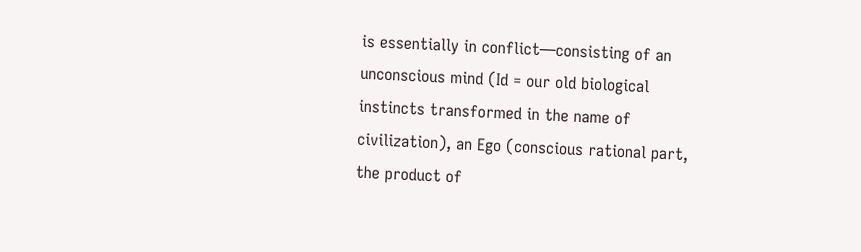is essentially in conflict—consisting of an unconscious mind (Id = our old biological instincts transformed in the name of civilization), an Ego (conscious rational part, the product of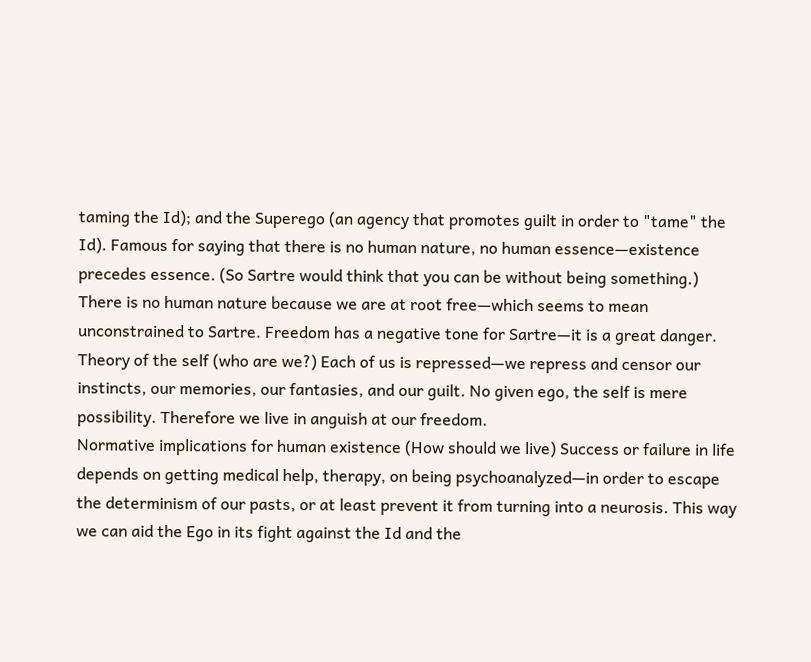taming the Id); and the Superego (an agency that promotes guilt in order to "tame" the Id). Famous for saying that there is no human nature, no human essence—existence precedes essence. (So Sartre would think that you can be without being something.) There is no human nature because we are at root free—which seems to mean unconstrained to Sartre. Freedom has a negative tone for Sartre—it is a great danger.
Theory of the self (who are we?) Each of us is repressed—we repress and censor our instincts, our memories, our fantasies, and our guilt. No given ego, the self is mere possibility. Therefore we live in anguish at our freedom.
Normative implications for human existence (How should we live) Success or failure in life depends on getting medical help, therapy, on being psychoanalyzed—in order to escape the determinism of our pasts, or at least prevent it from turning into a neurosis. This way we can aid the Ego in its fight against the Id and the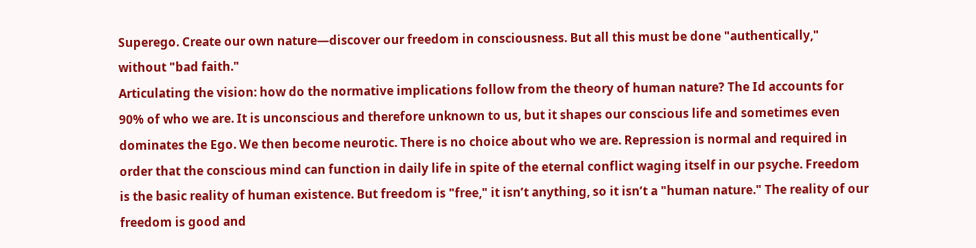Superego. Create our own nature—discover our freedom in consciousness. But all this must be done "authentically," without "bad faith."
Articulating the vision: how do the normative implications follow from the theory of human nature? The Id accounts for 90% of who we are. It is unconscious and therefore unknown to us, but it shapes our conscious life and sometimes even dominates the Ego. We then become neurotic. There is no choice about who we are. Repression is normal and required in order that the conscious mind can function in daily life in spite of the eternal conflict waging itself in our psyche. Freedom is the basic reality of human existence. But freedom is "free," it isn’t anything, so it isn’t a "human nature." The reality of our freedom is good and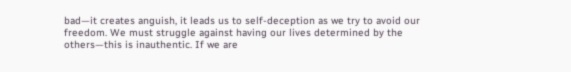bad—it creates anguish, it leads us to self-deception as we try to avoid our freedom. We must struggle against having our lives determined by the others—this is inauthentic. If we are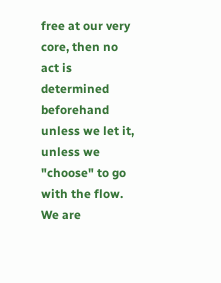free at our very core, then no act is determined beforehand unless we let it, unless we "choose" to go with the flow. We are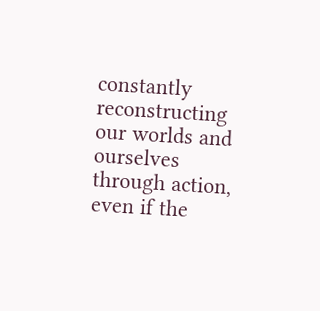constantly reconstructing our worlds and ourselves through action, even if the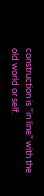construction is "in line" with the old world or self.